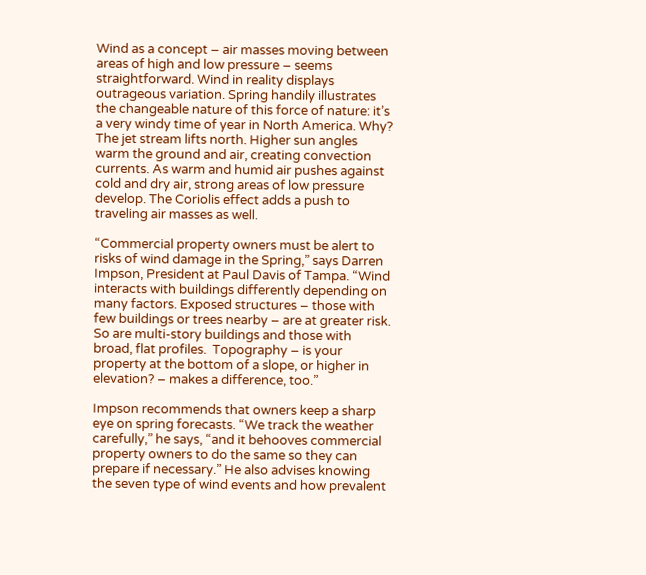Wind as a concept – air masses moving between areas of high and low pressure – seems straightforward. Wind in reality displays outrageous variation. Spring handily illustrates the changeable nature of this force of nature: it’s a very windy time of year in North America. Why? The jet stream lifts north. Higher sun angles warm the ground and air, creating convection currents. As warm and humid air pushes against cold and dry air, strong areas of low pressure develop. The Coriolis effect adds a push to traveling air masses as well.

“Commercial property owners must be alert to risks of wind damage in the Spring,” says Darren Impson, President at Paul Davis of Tampa. “Wind interacts with buildings differently depending on many factors. Exposed structures – those with few buildings or trees nearby – are at greater risk. So are multi-story buildings and those with broad, flat profiles.  Topography – is your property at the bottom of a slope, or higher in elevation? – makes a difference, too.”

Impson recommends that owners keep a sharp eye on spring forecasts. “We track the weather carefully,” he says, “and it behooves commercial property owners to do the same so they can prepare if necessary.” He also advises knowing the seven type of wind events and how prevalent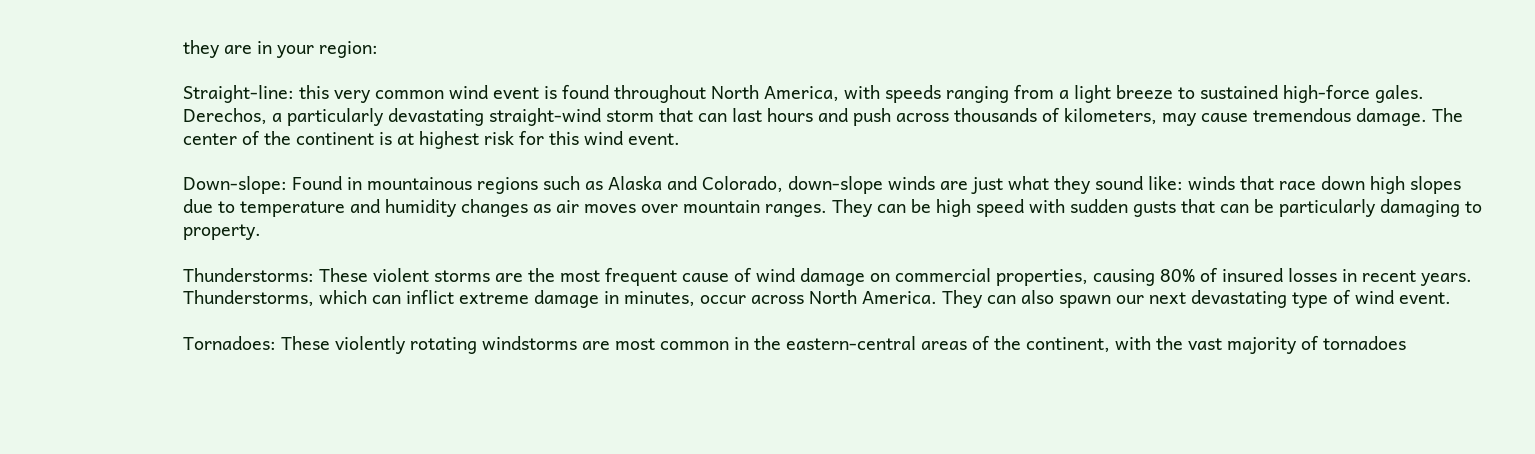they are in your region:

Straight-line: this very common wind event is found throughout North America, with speeds ranging from a light breeze to sustained high-force gales. Derechos, a particularly devastating straight-wind storm that can last hours and push across thousands of kilometers, may cause tremendous damage. The center of the continent is at highest risk for this wind event.

Down-slope: Found in mountainous regions such as Alaska and Colorado, down-slope winds are just what they sound like: winds that race down high slopes due to temperature and humidity changes as air moves over mountain ranges. They can be high speed with sudden gusts that can be particularly damaging to property.

Thunderstorms: These violent storms are the most frequent cause of wind damage on commercial properties, causing 80% of insured losses in recent years. Thunderstorms, which can inflict extreme damage in minutes, occur across North America. They can also spawn our next devastating type of wind event.

Tornadoes: These violently rotating windstorms are most common in the eastern-central areas of the continent, with the vast majority of tornadoes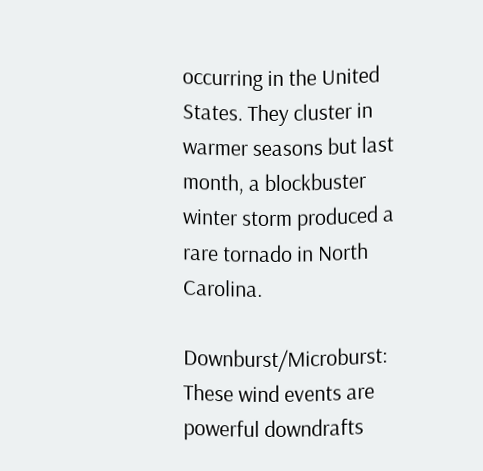occurring in the United States. They cluster in warmer seasons but last month, a blockbuster winter storm produced a rare tornado in North Carolina.

Downburst/Microburst: These wind events are powerful downdrafts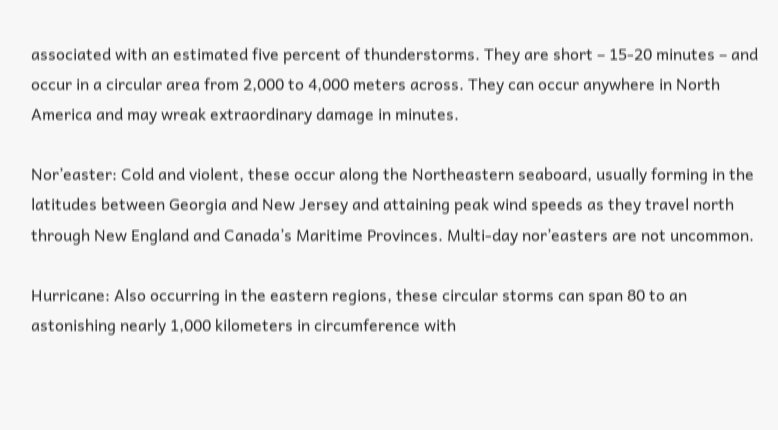associated with an estimated five percent of thunderstorms. They are short – 15-20 minutes – and occur in a circular area from 2,000 to 4,000 meters across. They can occur anywhere in North America and may wreak extraordinary damage in minutes.

Nor’easter: Cold and violent, these occur along the Northeastern seaboard, usually forming in the latitudes between Georgia and New Jersey and attaining peak wind speeds as they travel north through New England and Canada’s Maritime Provinces. Multi-day nor’easters are not uncommon.

Hurricane: Also occurring in the eastern regions, these circular storms can span 80 to an astonishing nearly 1,000 kilometers in circumference with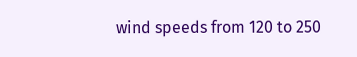wind speeds from 120 to 250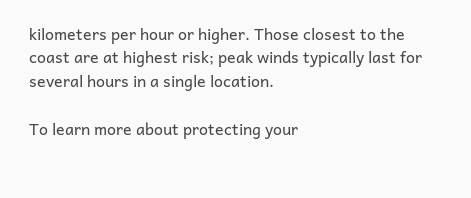kilometers per hour or higher. Those closest to the coast are at highest risk; peak winds typically last for several hours in a single location.

To learn more about protecting your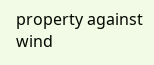property against wind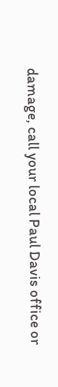damage, call your local Paul Davis office or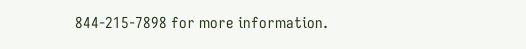844-215-7898 for more information.